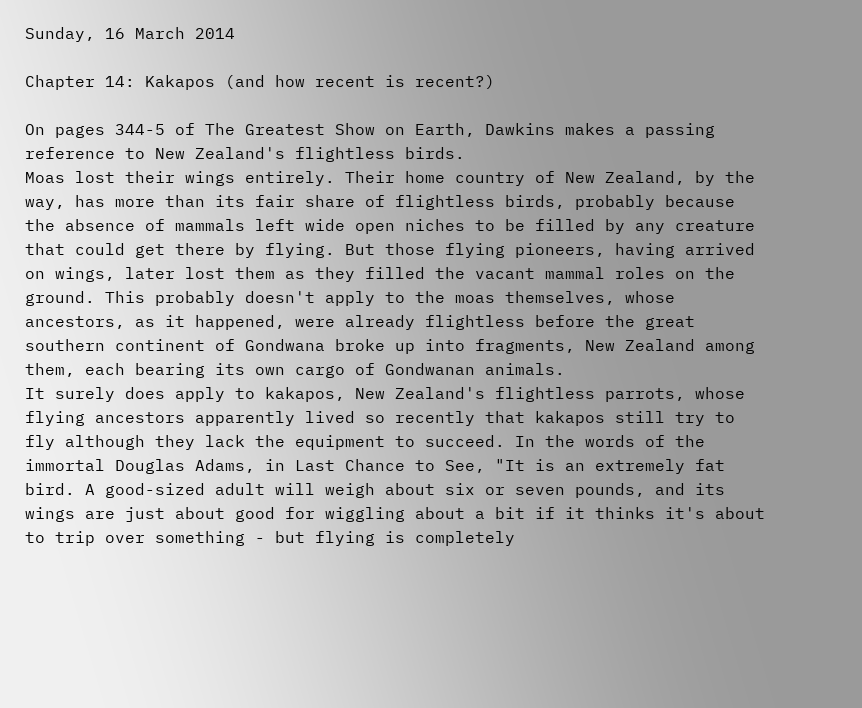Sunday, 16 March 2014

Chapter 14: Kakapos (and how recent is recent?)

On pages 344-5 of The Greatest Show on Earth, Dawkins makes a passing reference to New Zealand's flightless birds.
Moas lost their wings entirely. Their home country of New Zealand, by the way, has more than its fair share of flightless birds, probably because the absence of mammals left wide open niches to be filled by any creature that could get there by flying. But those flying pioneers, having arrived on wings, later lost them as they filled the vacant mammal roles on the ground. This probably doesn't apply to the moas themselves, whose ancestors, as it happened, were already flightless before the great southern continent of Gondwana broke up into fragments, New Zealand among them, each bearing its own cargo of Gondwanan animals.
It surely does apply to kakapos, New Zealand's flightless parrots, whose flying ancestors apparently lived so recently that kakapos still try to fly although they lack the equipment to succeed. In the words of the immortal Douglas Adams, in Last Chance to See, "It is an extremely fat bird. A good-sized adult will weigh about six or seven pounds, and its wings are just about good for wiggling about a bit if it thinks it's about to trip over something - but flying is completely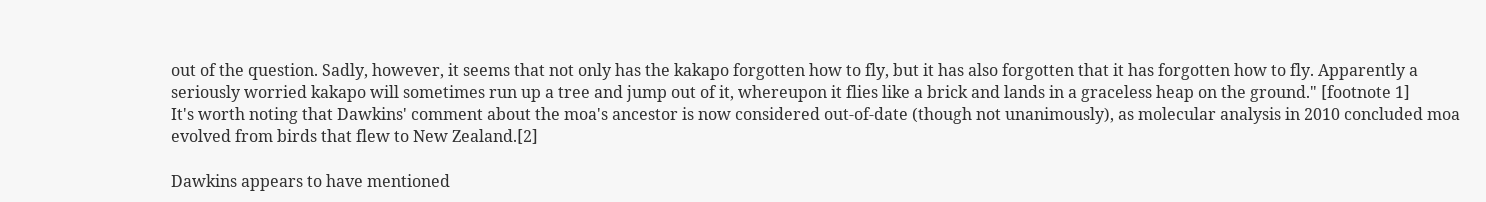out of the question. Sadly, however, it seems that not only has the kakapo forgotten how to fly, but it has also forgotten that it has forgotten how to fly. Apparently a seriously worried kakapo will sometimes run up a tree and jump out of it, whereupon it flies like a brick and lands in a graceless heap on the ground." [footnote 1]
It's worth noting that Dawkins' comment about the moa's ancestor is now considered out-of-date (though not unanimously), as molecular analysis in 2010 concluded moa evolved from birds that flew to New Zealand.[2]

Dawkins appears to have mentioned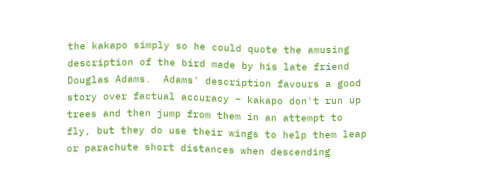the kakapo simply so he could quote the amusing description of the bird made by his late friend Douglas Adams.  Adams' description favours a good story over factual accuracy – kakapo don't run up trees and then jump from them in an attempt to fly, but they do use their wings to help them leap or parachute short distances when descending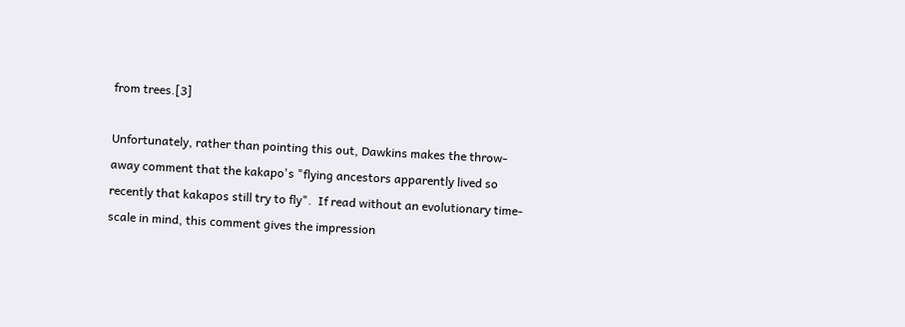from trees.[3]

Unfortunately, rather than pointing this out, Dawkins makes the throw-away comment that the kakapo's "flying ancestors apparently lived so recently that kakapos still try to fly".  If read without an evolutionary time-scale in mind, this comment gives the impression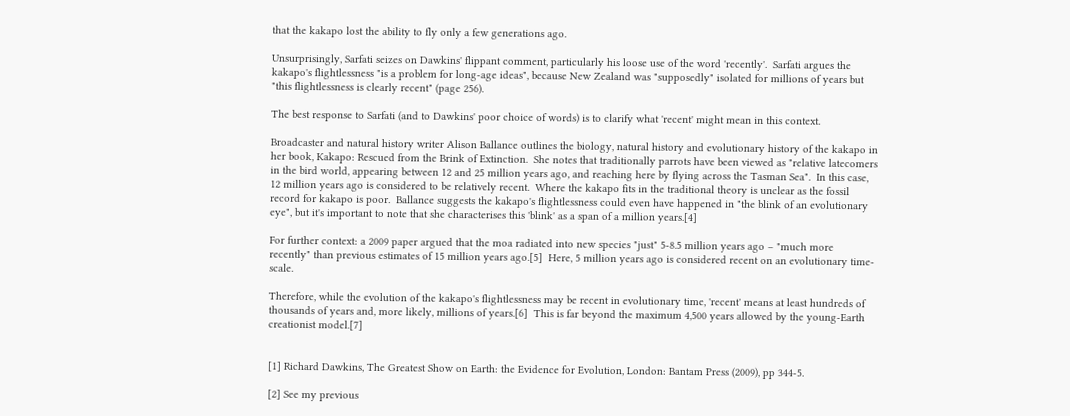that the kakapo lost the ability to fly only a few generations ago.

Unsurprisingly, Sarfati seizes on Dawkins' flippant comment, particularly his loose use of the word 'recently'.  Sarfati argues the kakapo's flightlessness "is a problem for long-age ideas", because New Zealand was "supposedly" isolated for millions of years but "this flightlessness is clearly recent" (page 256).

The best response to Sarfati (and to Dawkins' poor choice of words) is to clarify what 'recent' might mean in this context.

Broadcaster and natural history writer Alison Ballance outlines the biology, natural history and evolutionary history of the kakapo in her book, Kakapo: Rescued from the Brink of Extinction.  She notes that traditionally parrots have been viewed as "relative latecomers in the bird world, appearing between 12 and 25 million years ago, and reaching here by flying across the Tasman Sea".  In this case, 12 million years ago is considered to be relatively recent.  Where the kakapo fits in the traditional theory is unclear as the fossil record for kakapo is poor.  Ballance suggests the kakapo's flightlessness could even have happened in "the blink of an evolutionary eye", but it's important to note that she characterises this 'blink' as a span of a million years.[4]

For further context: a 2009 paper argued that the moa radiated into new species "just" 5-8.5 million years ago – "much more recently" than previous estimates of 15 million years ago.[5]  Here, 5 million years ago is considered recent on an evolutionary time-scale.

Therefore, while the evolution of the kakapo's flightlessness may be recent in evolutionary time, 'recent' means at least hundreds of thousands of years and, more likely, millions of years.[6]  This is far beyond the maximum 4,500 years allowed by the young-Earth creationist model.[7]


[1] Richard Dawkins, The Greatest Show on Earth: the Evidence for Evolution, London: Bantam Press (2009), pp 344-5.

[2] See my previous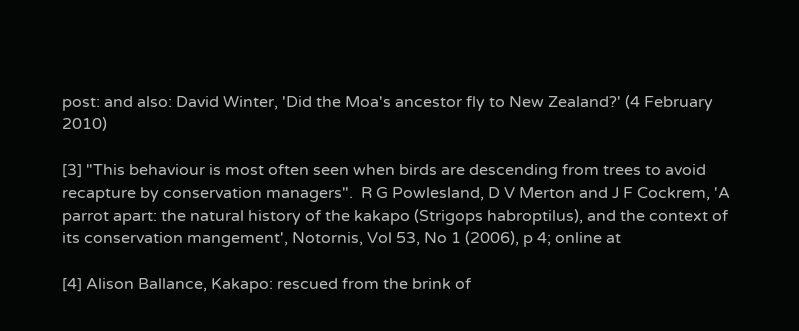post: and also: David Winter, 'Did the Moa's ancestor fly to New Zealand?' (4 February 2010)

[3] "This behaviour is most often seen when birds are descending from trees to avoid recapture by conservation managers".  R G Powlesland, D V Merton and J F Cockrem, 'A parrot apart: the natural history of the kakapo (Strigops habroptilus), and the context of its conservation mangement', Notornis, Vol 53, No 1 (2006), p 4; online at

[4] Alison Ballance, Kakapo: rescued from the brink of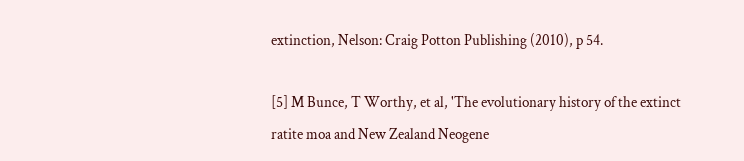extinction, Nelson: Craig Potton Publishing (2010), p 54.

[5] M Bunce, T Worthy, et al, 'The evolutionary history of the extinct ratite moa and New Zealand Neogene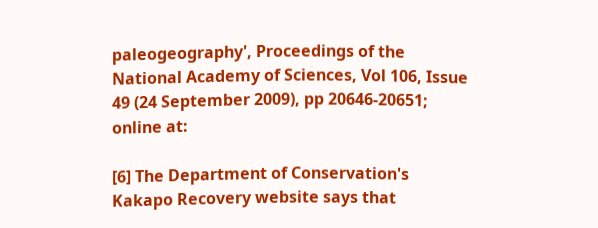paleogeography', Proceedings of the National Academy of Sciences, Vol 106, Issue 49 (24 September 2009), pp 20646-20651; online at:

[6] The Department of Conservation's Kakapo Recovery website says that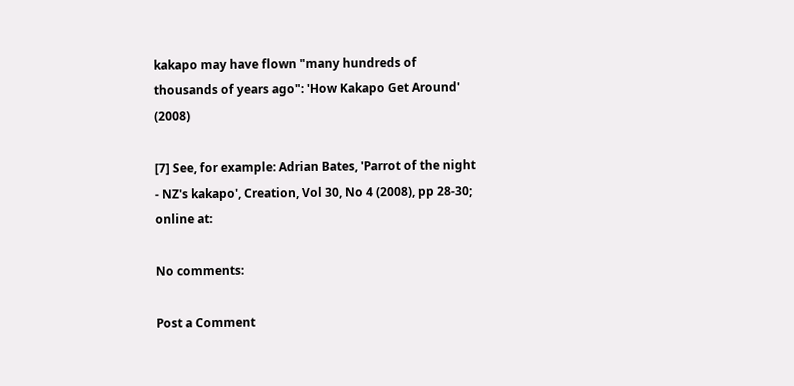kakapo may have flown "many hundreds of thousands of years ago": 'How Kakapo Get Around' (2008)

[7] See, for example: Adrian Bates, 'Parrot of the night - NZ's kakapo', Creation, Vol 30, No 4 (2008), pp 28-30; online at:

No comments:

Post a Comment